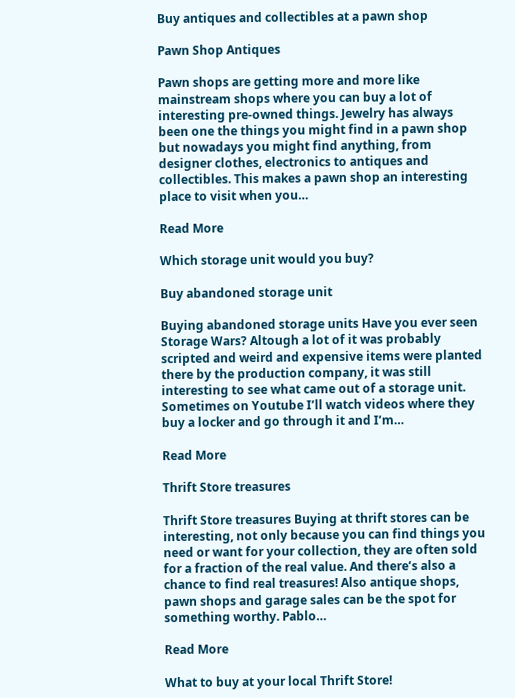Buy antiques and collectibles at a pawn shop

Pawn Shop Antiques

Pawn shops are getting more and more like mainstream shops where you can buy a lot of interesting pre-owned things. Jewelry has always been one the things you might find in a pawn shop but nowadays you might find anything, from designer clothes, electronics to antiques and collectibles. This makes a pawn shop an interesting place to visit when you…

Read More

Which storage unit would you buy?

Buy abandoned storage unit

Buying abandoned storage units Have you ever seen Storage Wars? Altough a lot of it was probably scripted and weird and expensive items were planted there by the production company, it was still interesting to see what came out of a storage unit. Sometimes on Youtube I’ll watch videos where they buy a locker and go through it and I’m…

Read More

Thrift Store treasures

Thrift Store treasures Buying at thrift stores can be interesting, not only because you can find things you need or want for your collection, they are often sold for a fraction of the real value. And there’s also a chance to find real treasures! Also antique shops, pawn shops and garage sales can be the spot for something worthy. Pablo…

Read More

What to buy at your local Thrift Store!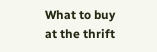What to buy at the thrift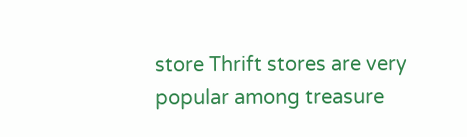store Thrift stores are very popular among treasure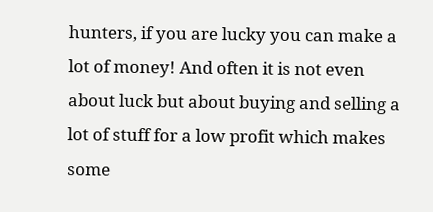hunters, if you are lucky you can make a lot of money! And often it is not even about luck but about buying and selling a lot of stuff for a low profit which makes some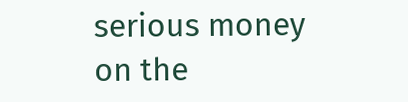serious money on the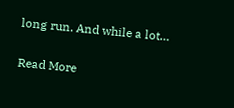long run. And while a lot…

Read More